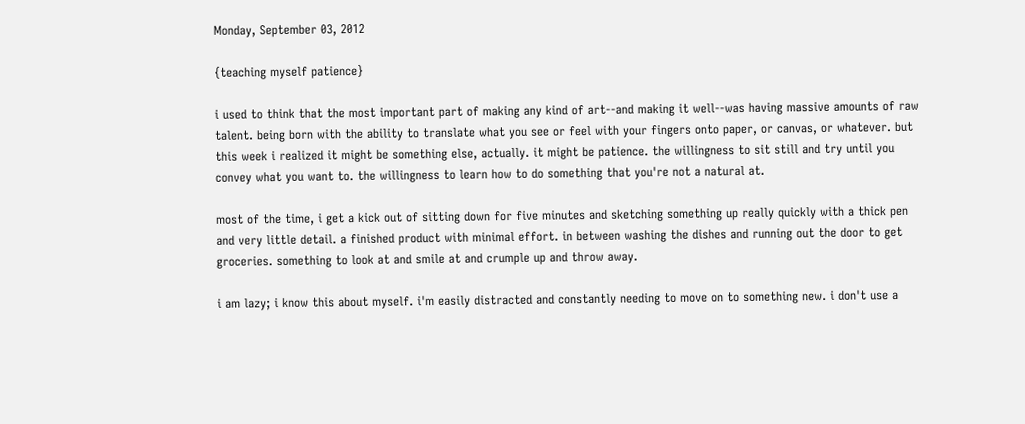Monday, September 03, 2012

{teaching myself patience}

i used to think that the most important part of making any kind of art--and making it well--was having massive amounts of raw talent. being born with the ability to translate what you see or feel with your fingers onto paper, or canvas, or whatever. but this week i realized it might be something else, actually. it might be patience. the willingness to sit still and try until you convey what you want to. the willingness to learn how to do something that you're not a natural at.

most of the time, i get a kick out of sitting down for five minutes and sketching something up really quickly with a thick pen and very little detail. a finished product with minimal effort. in between washing the dishes and running out the door to get groceries. something to look at and smile at and crumple up and throw away.

i am lazy; i know this about myself. i'm easily distracted and constantly needing to move on to something new. i don't use a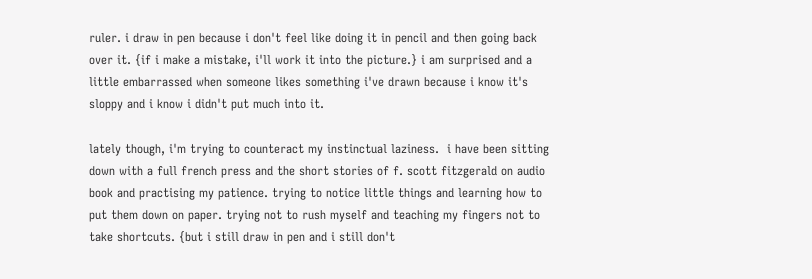ruler. i draw in pen because i don't feel like doing it in pencil and then going back over it. {if i make a mistake, i'll work it into the picture.} i am surprised and a little embarrassed when someone likes something i've drawn because i know it's sloppy and i know i didn't put much into it.

lately though, i'm trying to counteract my instinctual laziness.  i have been sitting down with a full french press and the short stories of f. scott fitzgerald on audio book and practising my patience. trying to notice little things and learning how to put them down on paper. trying not to rush myself and teaching my fingers not to take shortcuts. {but i still draw in pen and i still don't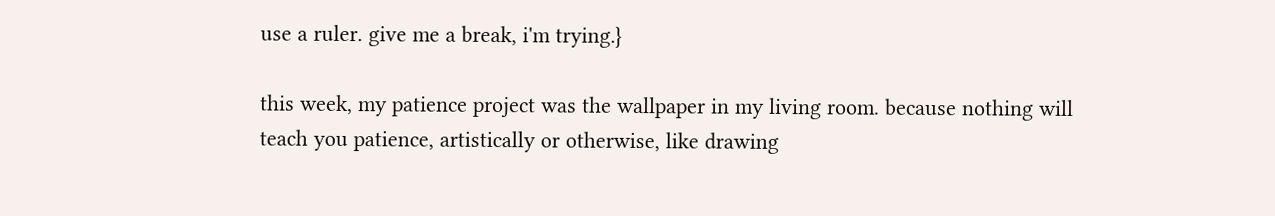use a ruler. give me a break, i'm trying.}

this week, my patience project was the wallpaper in my living room. because nothing will teach you patience, artistically or otherwise, like drawing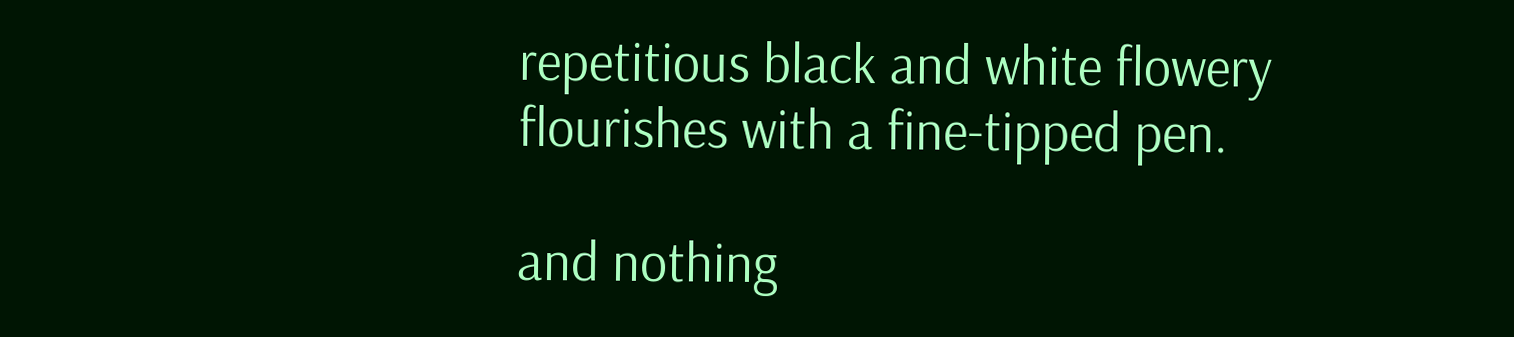repetitious black and white flowery flourishes with a fine-tipped pen.

and nothing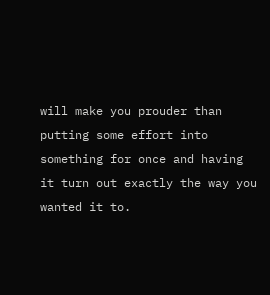will make you prouder than putting some effort into something for once and having it turn out exactly the way you wanted it to.